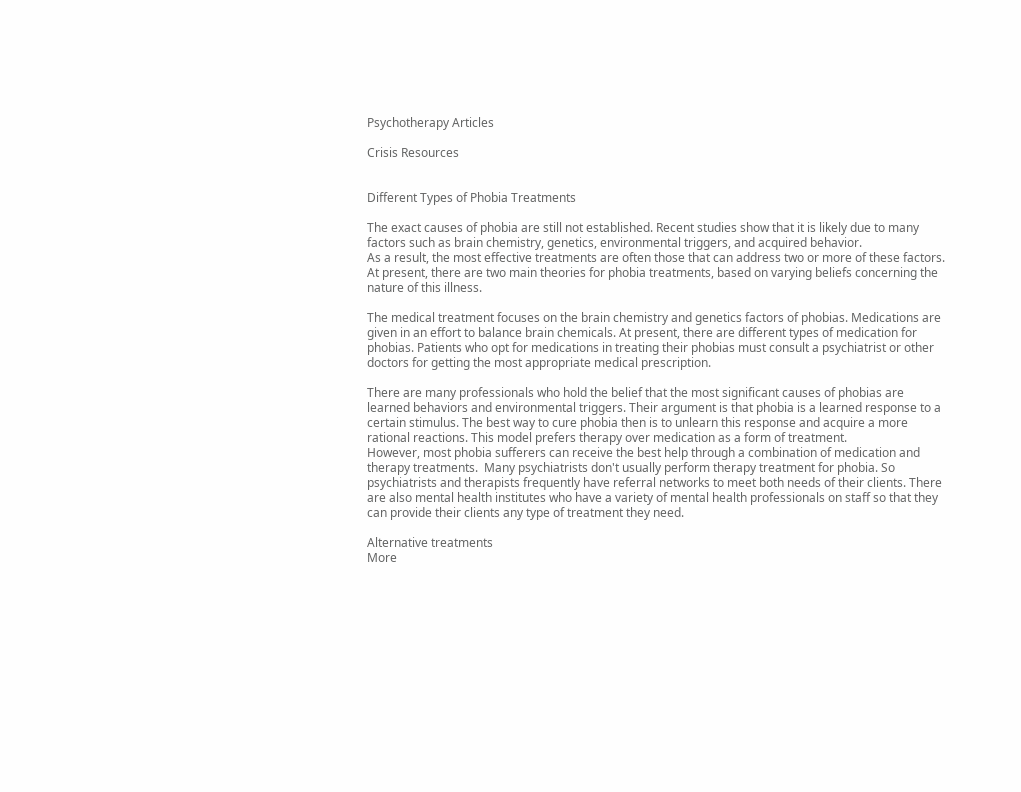Psychotherapy Articles

Crisis Resources


Different Types of Phobia Treatments

The exact causes of phobia are still not established. Recent studies show that it is likely due to many factors such as brain chemistry, genetics, environmental triggers, and acquired behavior.
As a result, the most effective treatments are often those that can address two or more of these factors. At present, there are two main theories for phobia treatments, based on varying beliefs concerning the nature of this illness.

The medical treatment focuses on the brain chemistry and genetics factors of phobias. Medications are given in an effort to balance brain chemicals. At present, there are different types of medication for phobias. Patients who opt for medications in treating their phobias must consult a psychiatrist or other doctors for getting the most appropriate medical prescription.

There are many professionals who hold the belief that the most significant causes of phobias are learned behaviors and environmental triggers. Their argument is that phobia is a learned response to a certain stimulus. The best way to cure phobia then is to unlearn this response and acquire a more rational reactions. This model prefers therapy over medication as a form of treatment.
However, most phobia sufferers can receive the best help through a combination of medication and therapy treatments.  Many psychiatrists don't usually perform therapy treatment for phobia. So psychiatrists and therapists frequently have referral networks to meet both needs of their clients. There are also mental health institutes who have a variety of mental health professionals on staff so that they can provide their clients any type of treatment they need.

Alternative treatments
More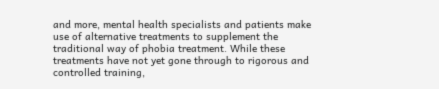and more, mental health specialists and patients make use of alternative treatments to supplement the traditional way of phobia treatment. While these treatments have not yet gone through to rigorous and controlled training,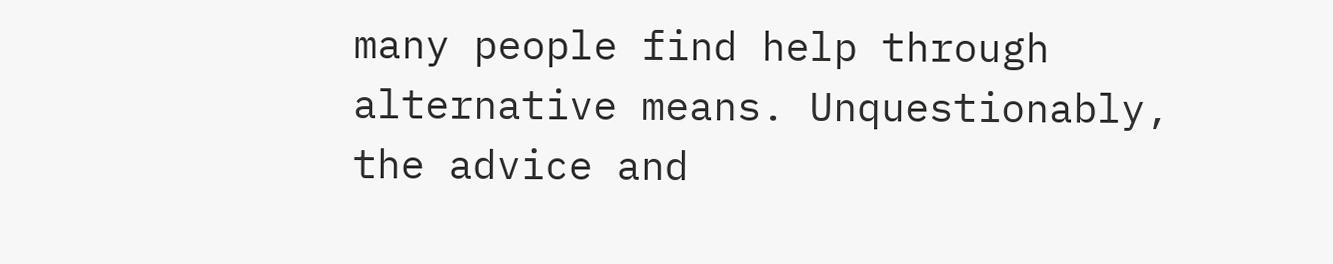many people find help through alternative means. Unquestionably, the advice and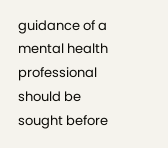guidance of a mental health professional should be sought before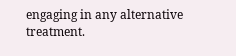engaging in any alternative treatment.